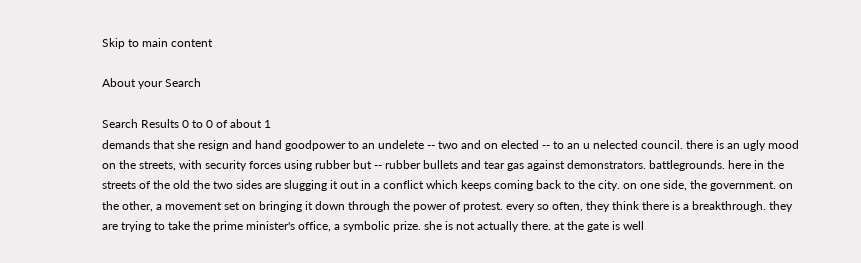Skip to main content

About your Search

Search Results 0 to 0 of about 1
demands that she resign and hand goodpower to an undelete -- two and on elected -- to an u nelected council. there is an ugly mood on the streets, with security forces using rubber but -- rubber bullets and tear gas against demonstrators. battlegrounds. here in the streets of the old the two sides are slugging it out in a conflict which keeps coming back to the city. on one side, the government. on the other, a movement set on bringing it down through the power of protest. every so often, they think there is a breakthrough. they are trying to take the prime minister's office, a symbolic prize. she is not actually there. at the gate is well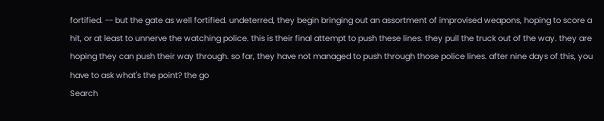fortified. -- but the gate as well fortified. undeterred, they begin bringing out an assortment of improvised weapons, hoping to score a hit, or at least to unnerve the watching police. this is their final attempt to push these lines. they pull the truck out of the way. they are hoping they can push their way through. so far, they have not managed to push through those police lines. after nine days of this, you have to ask what's the point? the go
Search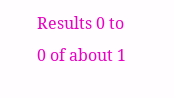Results 0 to 0 of about 1